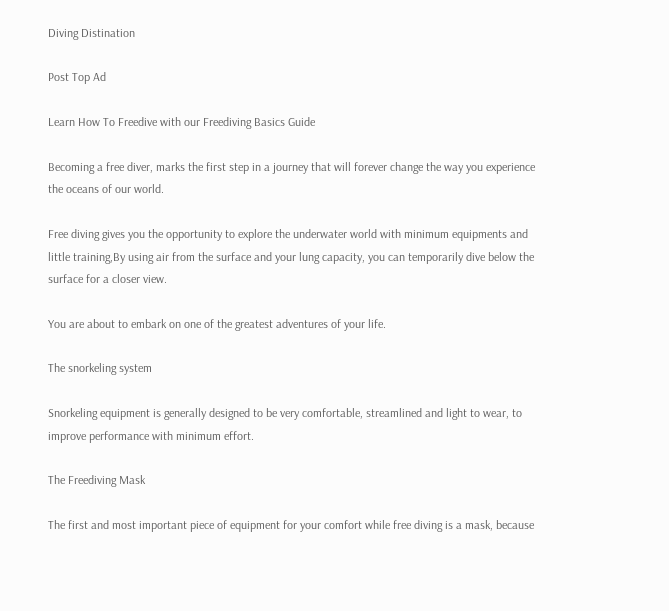Diving Distination

Post Top Ad

Learn How To Freedive with our Freediving Basics Guide

Becoming a free diver, marks the first step in a journey that will forever change the way you experience the oceans of our world.

Free diving gives you the opportunity to explore the underwater world with minimum equipments and little training,By using air from the surface and your lung capacity, you can temporarily dive below the surface for a closer view.

You are about to embark on one of the greatest adventures of your life.

The snorkeling system

Snorkeling equipment is generally designed to be very comfortable, streamlined and light to wear, to improve performance with minimum effort.

The Freediving Mask

The first and most important piece of equipment for your comfort while free diving is a mask, because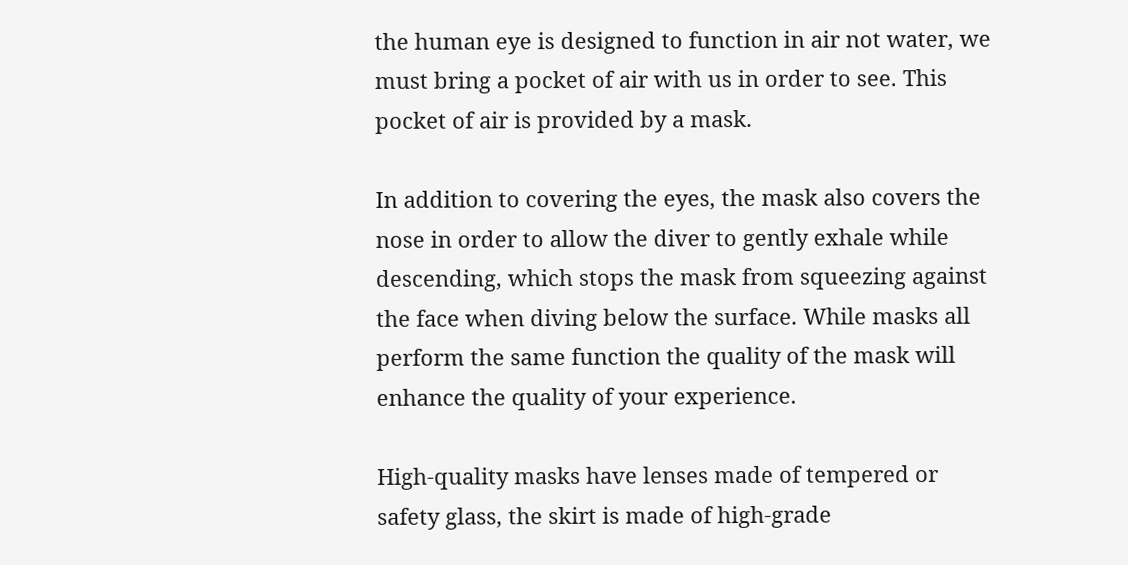the human eye is designed to function in air not water, we must bring a pocket of air with us in order to see. This pocket of air is provided by a mask.

In addition to covering the eyes, the mask also covers the nose in order to allow the diver to gently exhale while descending, which stops the mask from squeezing against the face when diving below the surface. While masks all perform the same function the quality of the mask will enhance the quality of your experience.

High-quality masks have lenses made of tempered or safety glass, the skirt is made of high-grade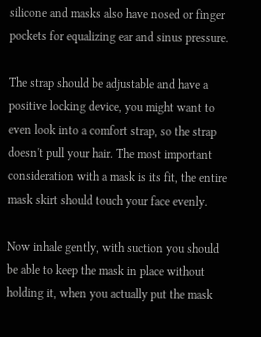silicone and masks also have nosed or finger pockets for equalizing ear and sinus pressure.

The strap should be adjustable and have a positive locking device, you might want to even look into a comfort strap, so the strap doesn't pull your hair. The most important consideration with a mask is its fit, the entire mask skirt should touch your face evenly.

Now inhale gently, with suction you should be able to keep the mask in place without holding it, when you actually put the mask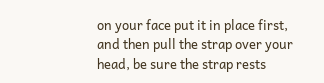on your face put it in place first, and then pull the strap over your head, be sure the strap rests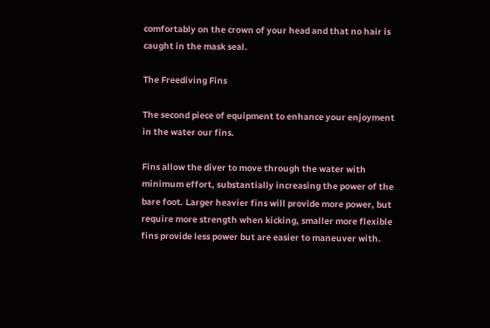comfortably on the crown of your head and that no hair is caught in the mask seal.

The Freediving Fins

The second piece of equipment to enhance your enjoyment in the water our fins.

Fins allow the diver to move through the water with minimum effort, substantially increasing the power of the bare foot. Larger heavier fins will provide more power, but require more strength when kicking, smaller more flexible fins provide less power but are easier to maneuver with.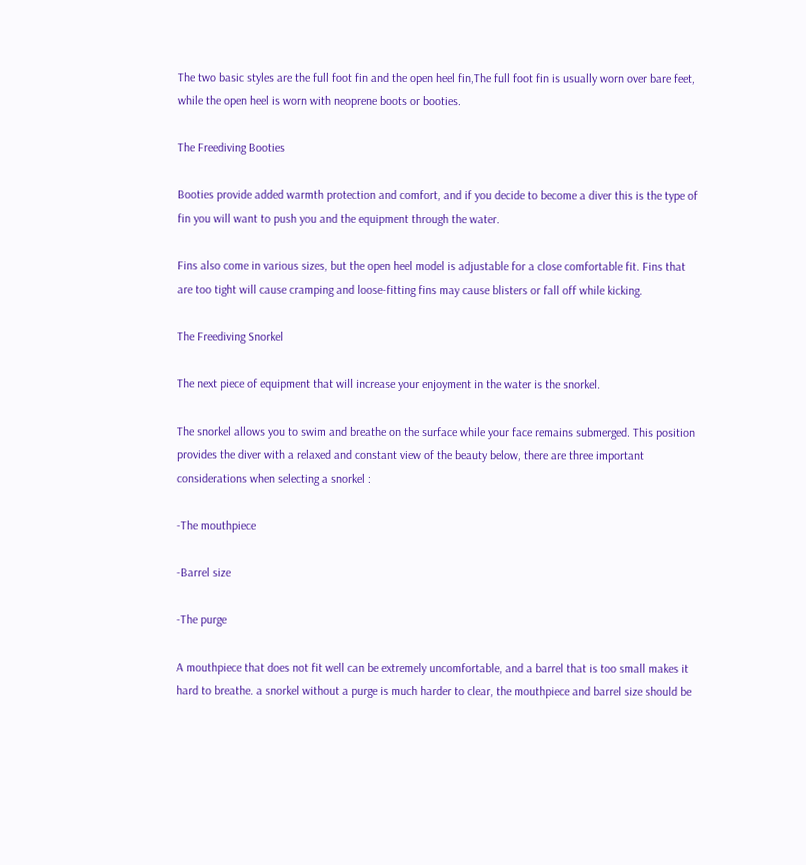The two basic styles are the full foot fin and the open heel fin,The full foot fin is usually worn over bare feet, while the open heel is worn with neoprene boots or booties.

The Freediving Booties

Booties provide added warmth protection and comfort, and if you decide to become a diver this is the type of fin you will want to push you and the equipment through the water.

Fins also come in various sizes, but the open heel model is adjustable for a close comfortable fit. Fins that are too tight will cause cramping and loose-fitting fins may cause blisters or fall off while kicking.

The Freediving Snorkel

The next piece of equipment that will increase your enjoyment in the water is the snorkel.

The snorkel allows you to swim and breathe on the surface while your face remains submerged. This position provides the diver with a relaxed and constant view of the beauty below, there are three important considerations when selecting a snorkel :

-The mouthpiece

-Barrel size

-The purge

A mouthpiece that does not fit well can be extremely uncomfortable, and a barrel that is too small makes it hard to breathe. a snorkel without a purge is much harder to clear, the mouthpiece and barrel size should be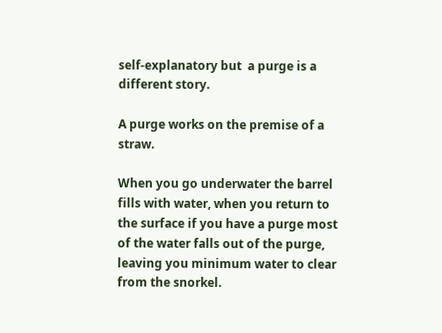self-explanatory but  a purge is a different story.

A purge works on the premise of a straw.

When you go underwater the barrel fills with water, when you return to the surface if you have a purge most of the water falls out of the purge, leaving you minimum water to clear from the snorkel.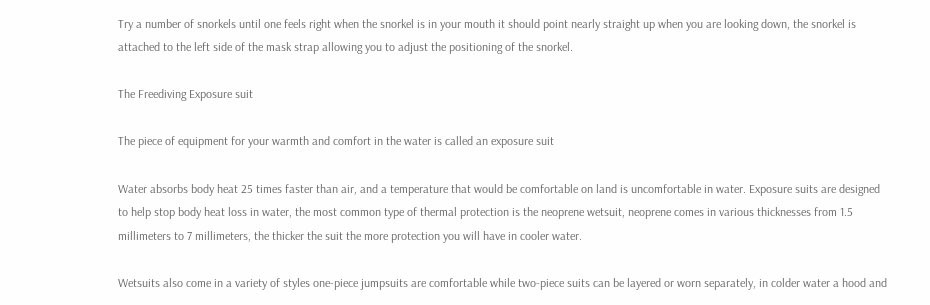Try a number of snorkels until one feels right when the snorkel is in your mouth it should point nearly straight up when you are looking down, the snorkel is attached to the left side of the mask strap allowing you to adjust the positioning of the snorkel.

The Freediving Exposure suit

The piece of equipment for your warmth and comfort in the water is called an exposure suit

Water absorbs body heat 25 times faster than air, and a temperature that would be comfortable on land is uncomfortable in water. Exposure suits are designed to help stop body heat loss in water, the most common type of thermal protection is the neoprene wetsuit, neoprene comes in various thicknesses from 1.5 millimeters to 7 millimeters, the thicker the suit the more protection you will have in cooler water.

Wetsuits also come in a variety of styles one-piece jumpsuits are comfortable while two-piece suits can be layered or worn separately, in colder water a hood and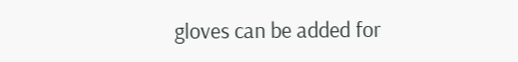gloves can be added for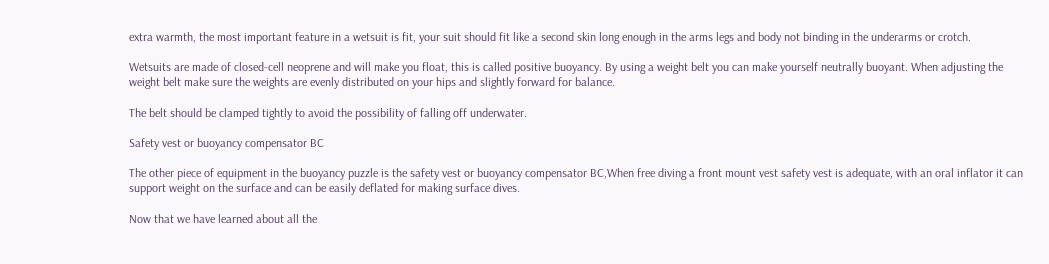extra warmth, the most important feature in a wetsuit is fit, your suit should fit like a second skin long enough in the arms legs and body not binding in the underarms or crotch.

Wetsuits are made of closed-cell neoprene and will make you float, this is called positive buoyancy. By using a weight belt you can make yourself neutrally buoyant. When adjusting the weight belt make sure the weights are evenly distributed on your hips and slightly forward for balance.

The belt should be clamped tightly to avoid the possibility of falling off underwater.

Safety vest or buoyancy compensator BC

The other piece of equipment in the buoyancy puzzle is the safety vest or buoyancy compensator BC,When free diving a front mount vest safety vest is adequate, with an oral inflator it can support weight on the surface and can be easily deflated for making surface dives.

Now that we have learned about all the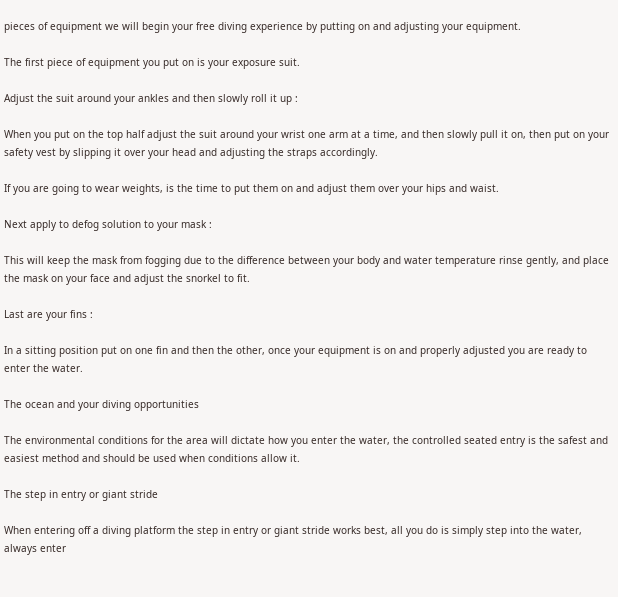pieces of equipment we will begin your free diving experience by putting on and adjusting your equipment.

The first piece of equipment you put on is your exposure suit.

Adjust the suit around your ankles and then slowly roll it up :

When you put on the top half adjust the suit around your wrist one arm at a time, and then slowly pull it on, then put on your safety vest by slipping it over your head and adjusting the straps accordingly.

If you are going to wear weights, is the time to put them on and adjust them over your hips and waist.

Next apply to defog solution to your mask :

This will keep the mask from fogging due to the difference between your body and water temperature rinse gently, and place the mask on your face and adjust the snorkel to fit.

Last are your fins :

In a sitting position put on one fin and then the other, once your equipment is on and properly adjusted you are ready to enter the water.

The ocean and your diving opportunities

The environmental conditions for the area will dictate how you enter the water, the controlled seated entry is the safest and easiest method and should be used when conditions allow it.

The step in entry or giant stride

When entering off a diving platform the step in entry or giant stride works best, all you do is simply step into the water, always enter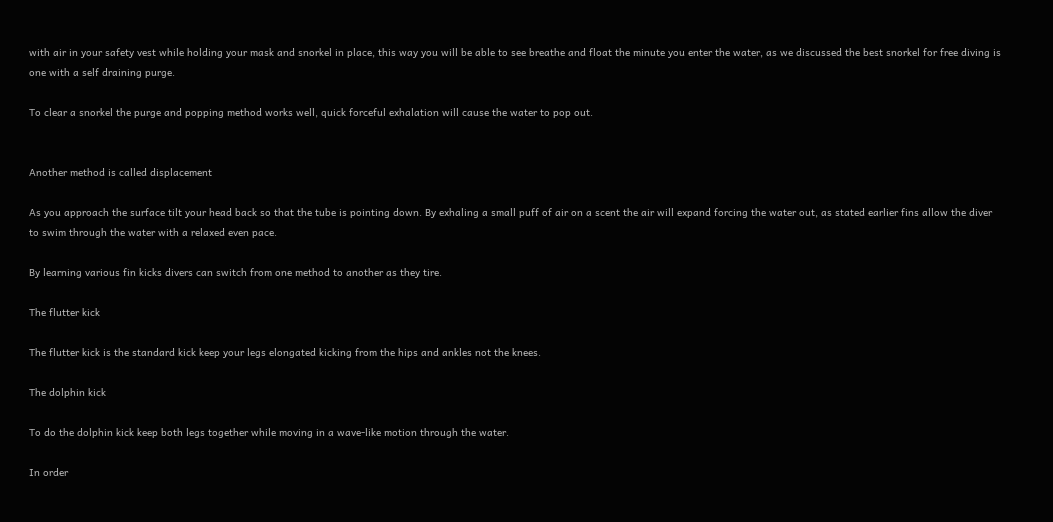with air in your safety vest while holding your mask and snorkel in place, this way you will be able to see breathe and float the minute you enter the water, as we discussed the best snorkel for free diving is one with a self draining purge.

To clear a snorkel the purge and popping method works well, quick forceful exhalation will cause the water to pop out.


Another method is called displacement

As you approach the surface tilt your head back so that the tube is pointing down. By exhaling a small puff of air on a scent the air will expand forcing the water out, as stated earlier fins allow the diver to swim through the water with a relaxed even pace.

By learning various fin kicks divers can switch from one method to another as they tire.

The flutter kick

The flutter kick is the standard kick keep your legs elongated kicking from the hips and ankles not the knees.

The dolphin kick

To do the dolphin kick keep both legs together while moving in a wave-like motion through the water.

In order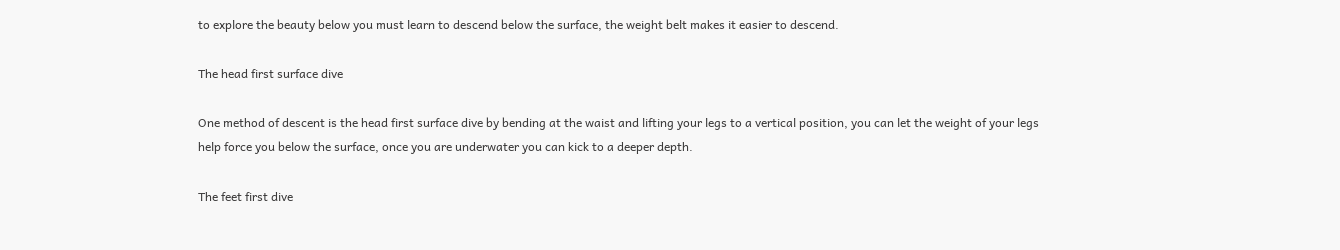to explore the beauty below you must learn to descend below the surface, the weight belt makes it easier to descend.

The head first surface dive

One method of descent is the head first surface dive by bending at the waist and lifting your legs to a vertical position, you can let the weight of your legs help force you below the surface, once you are underwater you can kick to a deeper depth.

The feet first dive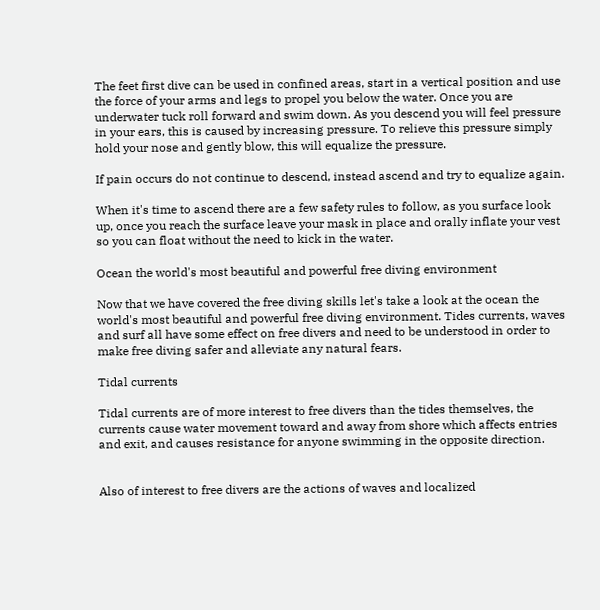The feet first dive can be used in confined areas, start in a vertical position and use the force of your arms and legs to propel you below the water. Once you are underwater tuck roll forward and swim down. As you descend you will feel pressure in your ears, this is caused by increasing pressure. To relieve this pressure simply hold your nose and gently blow, this will equalize the pressure.

If pain occurs do not continue to descend, instead ascend and try to equalize again.

When it's time to ascend there are a few safety rules to follow, as you surface look up, once you reach the surface leave your mask in place and orally inflate your vest so you can float without the need to kick in the water.

Ocean the world's most beautiful and powerful free diving environment

Now that we have covered the free diving skills let's take a look at the ocean the world's most beautiful and powerful free diving environment. Tides currents, waves and surf all have some effect on free divers and need to be understood in order to make free diving safer and alleviate any natural fears.

Tidal currents

Tidal currents are of more interest to free divers than the tides themselves, the currents cause water movement toward and away from shore which affects entries and exit, and causes resistance for anyone swimming in the opposite direction.


Also of interest to free divers are the actions of waves and localized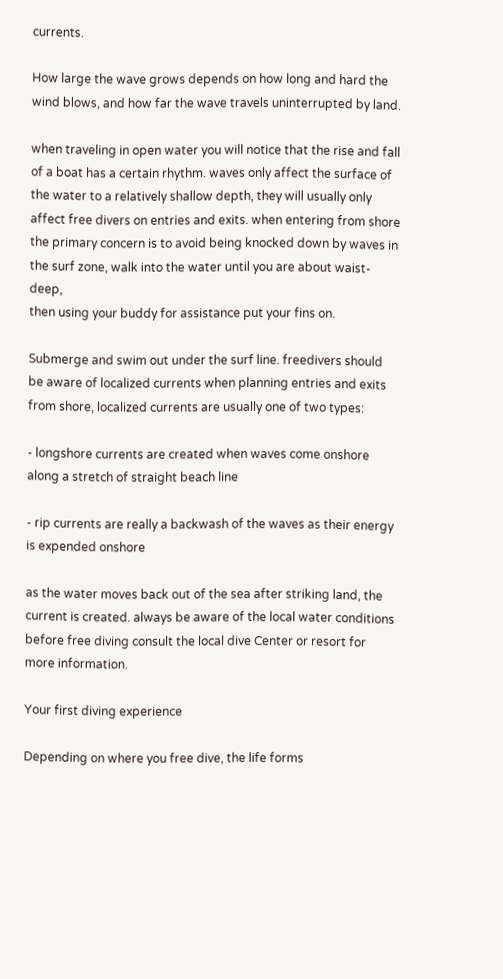currents.

How large the wave grows depends on how long and hard the wind blows, and how far the wave travels uninterrupted by land.

when traveling in open water you will notice that the rise and fall of a boat has a certain rhythm. waves only affect the surface of the water to a relatively shallow depth, they will usually only affect free divers on entries and exits. when entering from shore the primary concern is to avoid being knocked down by waves in the surf zone, walk into the water until you are about waist-deep,
then using your buddy for assistance put your fins on.

Submerge and swim out under the surf line. freedivers should be aware of localized currents when planning entries and exits from shore, localized currents are usually one of two types:

- longshore currents are created when waves come onshore along a stretch of straight beach line

- rip currents are really a backwash of the waves as their energy is expended onshore

as the water moves back out of the sea after striking land, the current is created. always be aware of the local water conditions before free diving consult the local dive Center or resort for more information.

Your first diving experience

Depending on where you free dive, the life forms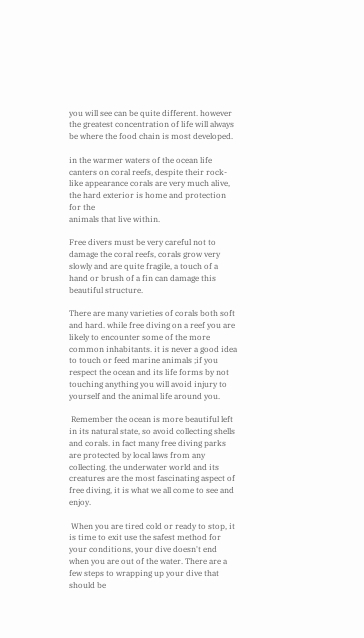you will see can be quite different. however the greatest concentration of life will always be where the food chain is most developed.

in the warmer waters of the ocean life canters on coral reefs, despite their rock-like appearance corals are very much alive, the hard exterior is home and protection for the
animals that live within.

Free divers must be very careful not to damage the coral reefs, corals grow very slowly and are quite fragile, a touch of a hand or brush of a fin can damage this beautiful structure.

There are many varieties of corals both soft and hard. while free diving on a reef you are likely to encounter some of the more common inhabitants. it is never a good idea to touch or feed marine animals ;if you respect the ocean and its life forms by not touching anything you will avoid injury to yourself and the animal life around you.

 Remember the ocean is more beautiful left in its natural state, so avoid collecting shells and corals. in fact many free diving parks are protected by local laws from any collecting. the underwater world and its creatures are the most fascinating aspect of free diving, it is what we all come to see and enjoy.

 When you are tired cold or ready to stop, it is time to exit use the safest method for your conditions, your dive doesn't end when you are out of the water. There are a few steps to wrapping up your dive that should be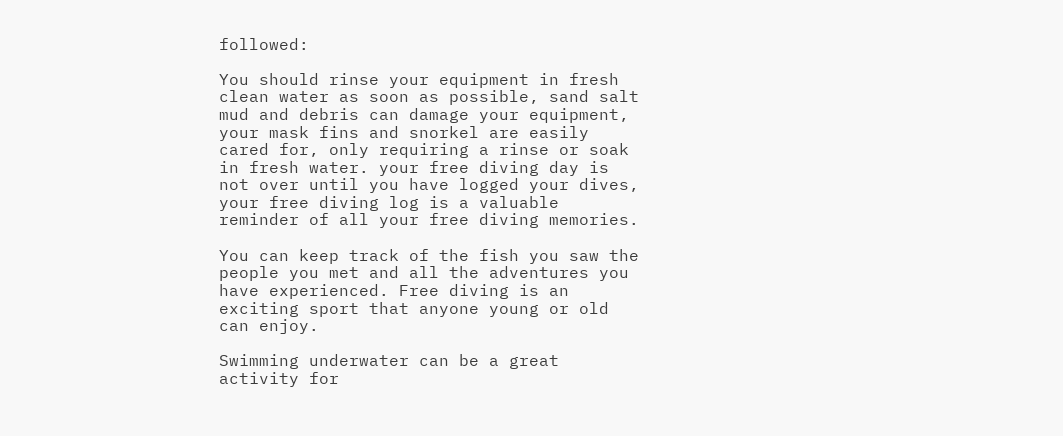followed:

You should rinse your equipment in fresh clean water as soon as possible, sand salt mud and debris can damage your equipment, your mask fins and snorkel are easily cared for, only requiring a rinse or soak in fresh water. your free diving day is not over until you have logged your dives, your free diving log is a valuable reminder of all your free diving memories.

You can keep track of the fish you saw the people you met and all the adventures you have experienced. Free diving is an exciting sport that anyone young or old can enjoy.

Swimming underwater can be a great activity for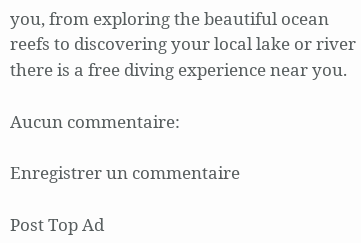you, from exploring the beautiful ocean reefs to discovering your local lake or river there is a free diving experience near you.

Aucun commentaire:

Enregistrer un commentaire

Post Top Ad